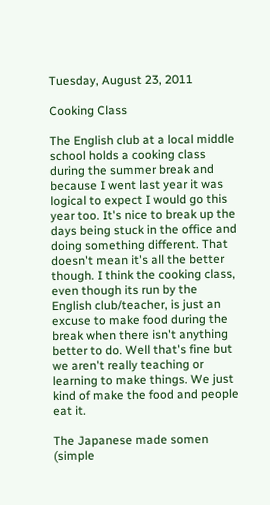Tuesday, August 23, 2011

Cooking Class

The English club at a local middle school holds a cooking class during the summer break and because I went last year it was logical to expect I would go this year too. It's nice to break up the days being stuck in the office and doing something different. That doesn't mean it's all the better though. I think the cooking class, even though its run by the English club/teacher, is just an excuse to make food during the break when there isn't anything better to do. Well that's fine but we aren't really teaching or learning to make things. We just kind of make the food and people eat it.

The Japanese made somen (simple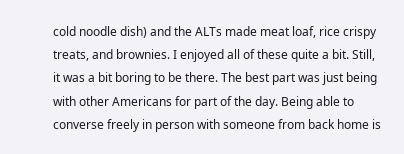cold noodle dish) and the ALTs made meat loaf, rice crispy treats, and brownies. I enjoyed all of these quite a bit. Still, it was a bit boring to be there. The best part was just being with other Americans for part of the day. Being able to converse freely in person with someone from back home is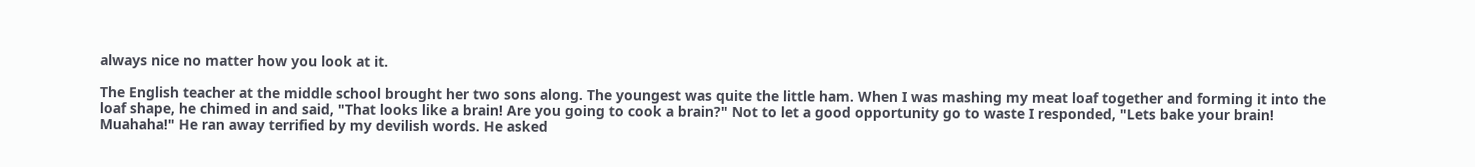always nice no matter how you look at it.

The English teacher at the middle school brought her two sons along. The youngest was quite the little ham. When I was mashing my meat loaf together and forming it into the loaf shape, he chimed in and said, "That looks like a brain! Are you going to cook a brain?" Not to let a good opportunity go to waste I responded, "Lets bake your brain! Muahaha!" He ran away terrified by my devilish words. He asked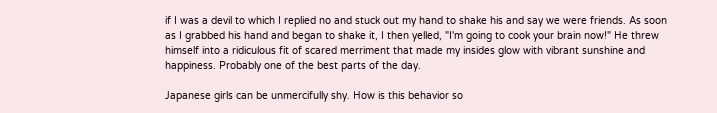if I was a devil to which I replied no and stuck out my hand to shake his and say we were friends. As soon as I grabbed his hand and began to shake it, I then yelled, "I'm going to cook your brain now!" He threw himself into a ridiculous fit of scared merriment that made my insides glow with vibrant sunshine and happiness. Probably one of the best parts of the day.

Japanese girls can be unmercifully shy. How is this behavior so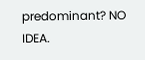predominant? NO IDEA.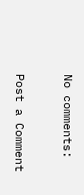No comments:

Post a Comment